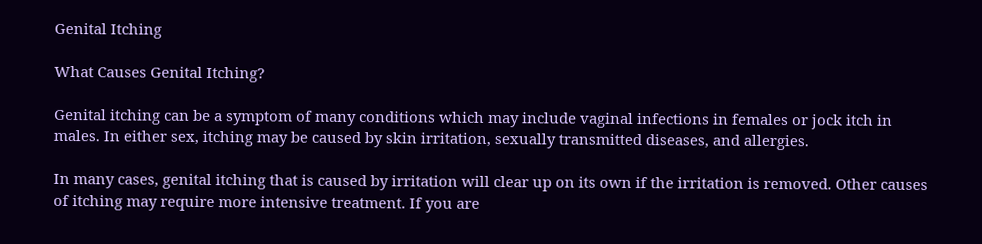Genital Itching

What Causes Genital Itching?

Genital itching can be a symptom of many conditions which may include vaginal infections in females or jock itch in males. In either sex, itching may be caused by skin irritation, sexually transmitted diseases, and allergies.

In many cases, genital itching that is caused by irritation will clear up on its own if the irritation is removed. Other causes of itching may require more intensive treatment. If you are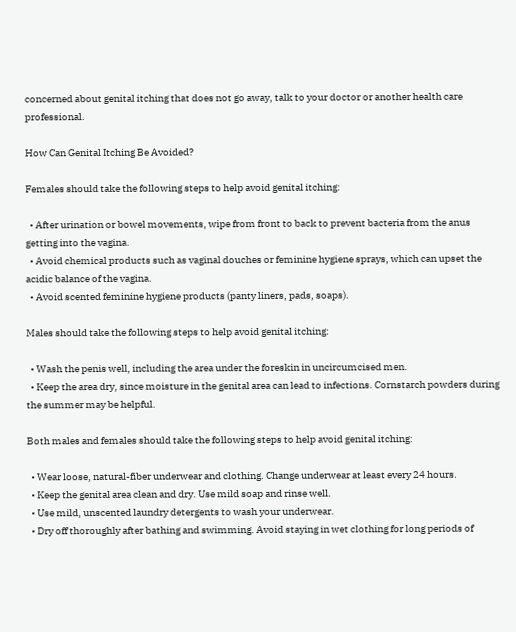concerned about genital itching that does not go away, talk to your doctor or another health care professional.

How Can Genital Itching Be Avoided?

Females should take the following steps to help avoid genital itching:

  • After urination or bowel movements, wipe from front to back to prevent bacteria from the anus getting into the vagina.
  • Avoid chemical products such as vaginal douches or feminine hygiene sprays, which can upset the acidic balance of the vagina.
  • Avoid scented feminine hygiene products (panty liners, pads, soaps).

Males should take the following steps to help avoid genital itching:

  • Wash the penis well, including the area under the foreskin in uncircumcised men.
  • Keep the area dry, since moisture in the genital area can lead to infections. Cornstarch powders during the summer may be helpful.

Both males and females should take the following steps to help avoid genital itching:

  • Wear loose, natural-fiber underwear and clothing. Change underwear at least every 24 hours.
  • Keep the genital area clean and dry. Use mild soap and rinse well.
  • Use mild, unscented laundry detergents to wash your underwear.
  • Dry off thoroughly after bathing and swimming. Avoid staying in wet clothing for long periods of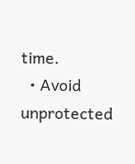time.
  • Avoid unprotected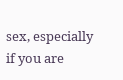sex, especially if you are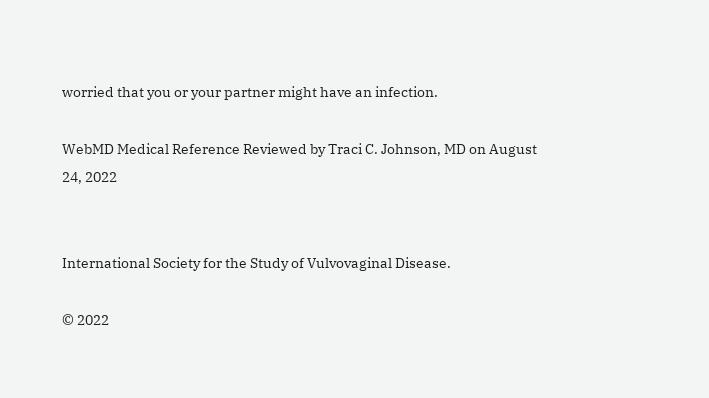worried that you or your partner might have an infection.

WebMD Medical Reference Reviewed by Traci C. Johnson, MD on August 24, 2022


International Society for the Study of Vulvovaginal Disease.

© 2022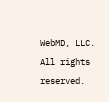WebMD, LLC. All rights reserved.